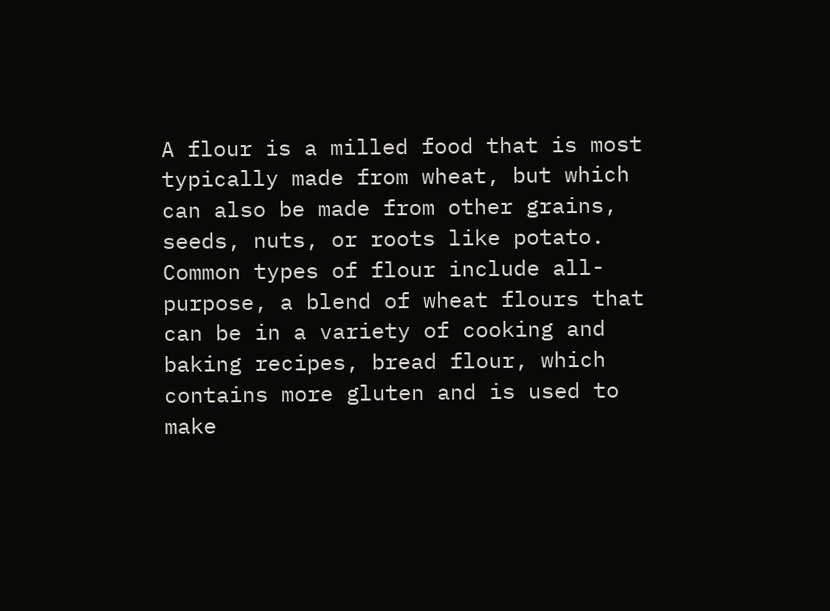A flour is a milled food that is most typically made from wheat, but which can also be made from other grains, seeds, nuts, or roots like potato. Common types of flour include all-purpose, a blend of wheat flours that can be in a variety of cooking and baking recipes, bread flour, which contains more gluten and is used to make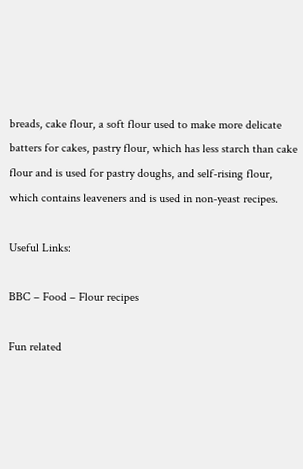breads, cake flour, a soft flour used to make more delicate batters for cakes, pastry flour, which has less starch than cake flour and is used for pastry doughs, and self-rising flour, which contains leaveners and is used in non-yeast recipes.

Useful Links:

BBC – Food – Flour recipes

Fun related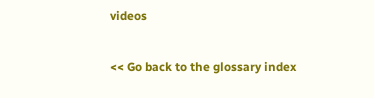videos

<< Go back to the glossary index